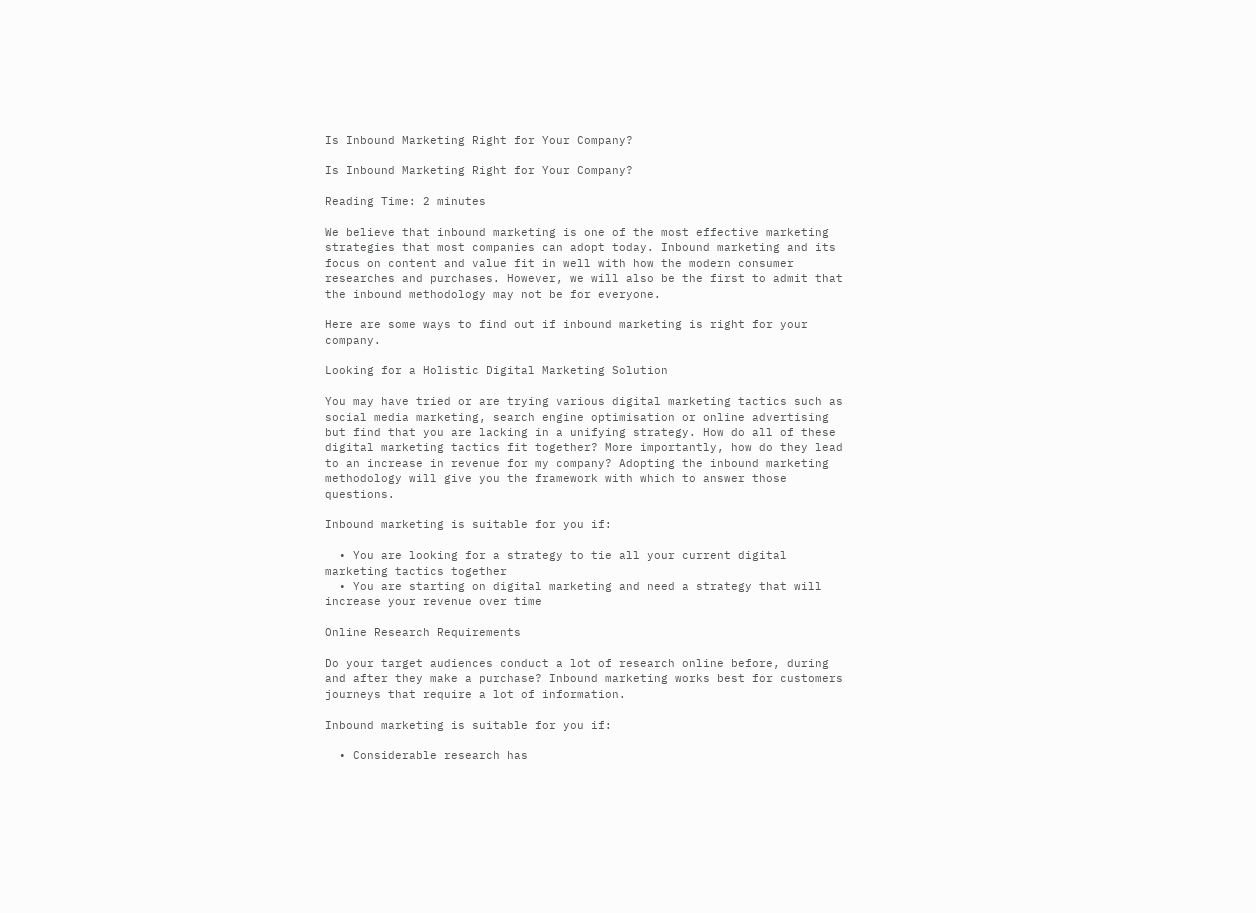Is Inbound Marketing Right for Your Company?

Is Inbound Marketing Right for Your Company?

Reading Time: 2 minutes

We believe that inbound marketing is one of the most effective marketing strategies that most companies can adopt today. Inbound marketing and its focus on content and value fit in well with how the modern consumer researches and purchases. However, we will also be the first to admit that the inbound methodology may not be for everyone.

Here are some ways to find out if inbound marketing is right for your company.

Looking for a Holistic Digital Marketing Solution

You may have tried or are trying various digital marketing tactics such as social media marketing, search engine optimisation or online advertising but find that you are lacking in a unifying strategy. How do all of these digital marketing tactics fit together? More importantly, how do they lead to an increase in revenue for my company? Adopting the inbound marketing methodology will give you the framework with which to answer those questions.

Inbound marketing is suitable for you if:

  • You are looking for a strategy to tie all your current digital marketing tactics together
  • You are starting on digital marketing and need a strategy that will increase your revenue over time

Online Research Requirements

Do your target audiences conduct a lot of research online before, during and after they make a purchase? Inbound marketing works best for customers journeys that require a lot of information.

Inbound marketing is suitable for you if:

  • Considerable research has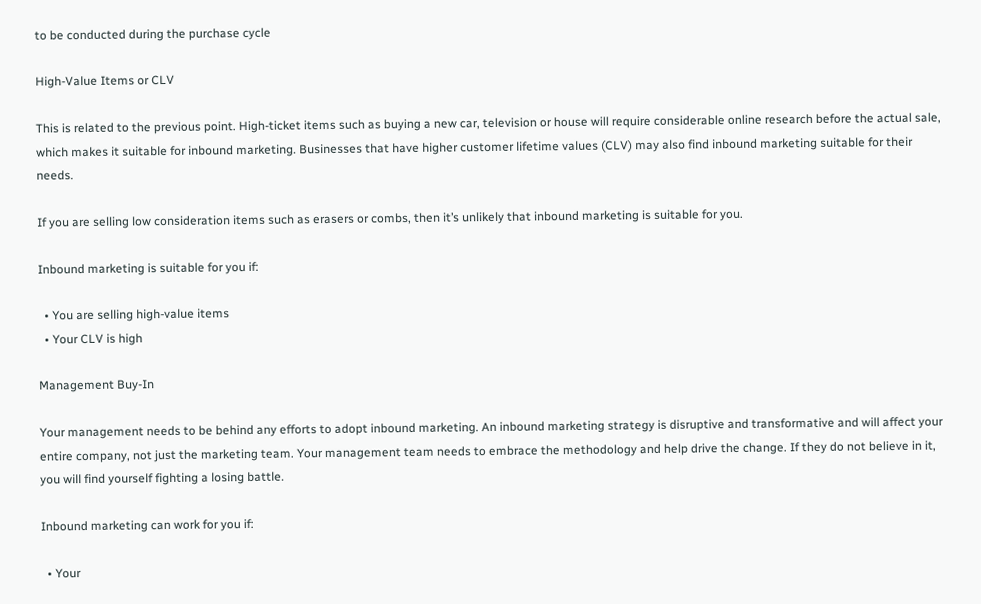to be conducted during the purchase cycle

High-Value Items or CLV

This is related to the previous point. High-ticket items such as buying a new car, television or house will require considerable online research before the actual sale, which makes it suitable for inbound marketing. Businesses that have higher customer lifetime values (CLV) may also find inbound marketing suitable for their needs.

If you are selling low consideration items such as erasers or combs, then it’s unlikely that inbound marketing is suitable for you.

Inbound marketing is suitable for you if:

  • You are selling high-value items
  • Your CLV is high

Management Buy-In

Your management needs to be behind any efforts to adopt inbound marketing. An inbound marketing strategy is disruptive and transformative and will affect your entire company, not just the marketing team. Your management team needs to embrace the methodology and help drive the change. If they do not believe in it, you will find yourself fighting a losing battle.

Inbound marketing can work for you if:

  • Your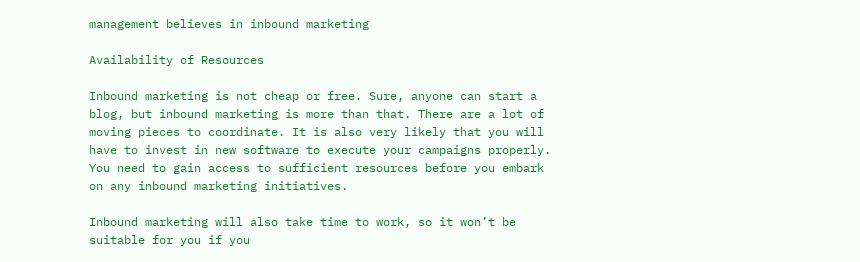management believes in inbound marketing

Availability of Resources

Inbound marketing is not cheap or free. Sure, anyone can start a blog, but inbound marketing is more than that. There are a lot of moving pieces to coordinate. It is also very likely that you will have to invest in new software to execute your campaigns properly. You need to gain access to sufficient resources before you embark on any inbound marketing initiatives.

Inbound marketing will also take time to work, so it won’t be suitable for you if you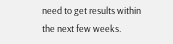need to get results within the next few weeks.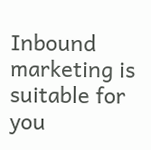Inbound marketing is suitable for you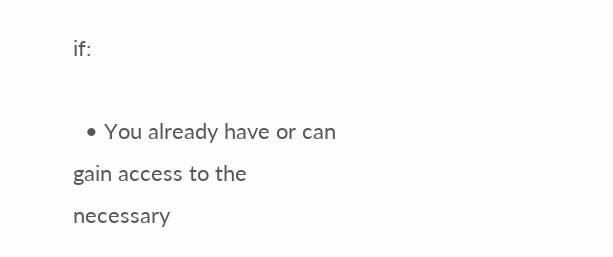if:

  • You already have or can gain access to the necessary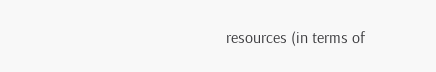resources (in terms of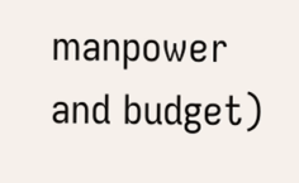manpower and budget)